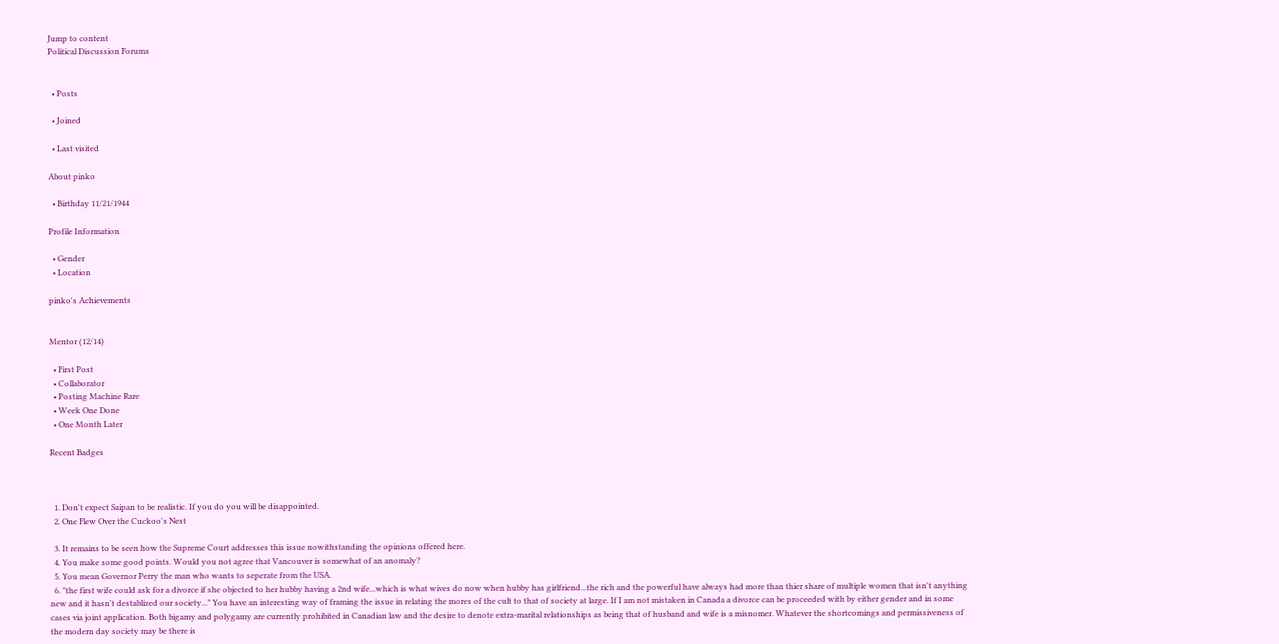Jump to content
Political Discussion Forums


  • Posts

  • Joined

  • Last visited

About pinko

  • Birthday 11/21/1944

Profile Information

  • Gender
  • Location

pinko's Achievements


Mentor (12/14)

  • First Post
  • Collaborator
  • Posting Machine Rare
  • Week One Done
  • One Month Later

Recent Badges



  1. Don't expect Saipan to be realistic. If you do you will be disappointed.
  2. One Flew Over the Cuckoo's Nest

  3. It remains to be seen how the Supreme Court addresses this issue nowithstanding the opinions offered here.
  4. You make some good points. Would you not agree that Vancouver is somewhat of an anomaly?
  5. You mean Governor Perry the man who wants to seperate from the USA.
  6. "the first wife could ask for a divorce if she objected to her hubby having a 2nd wife...which is what wives do now when hubby has girlfriend...the rich and the powerful have always had more than thier share of multiple women that isn't anything new and it hasn't destablized our society..." You have an interesting way of framing the issue in relating the mores of the cult to that of society at large. If I am not mistaken in Canada a divorce can be proceeded with by either gender and in some cases via joint application. Both bigamy and polygamy are currently prohibited in Canadian law and the desire to denote extra-marital relationships as being that of husband and wife is a misnomer. Whatever the shortcomings and permissiveness of the modern day society may be there is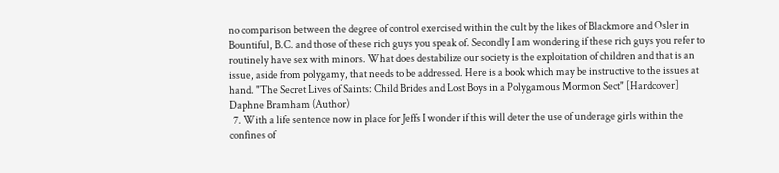no comparison between the degree of control exercised within the cult by the likes of Blackmore and Osler in Bountiful, B.C. and those of these rich guys you speak of. Secondly I am wondering if these rich guys you refer to routinely have sex with minors. What does destabilize our society is the exploitation of children and that is an issue, aside from polygamy, that needs to be addressed. Here is a book which may be instructive to the issues at hand. "The Secret Lives of Saints: Child Brides and Lost Boys in a Polygamous Mormon Sect" [Hardcover] Daphne Bramham (Author)
  7. With a life sentence now in place for Jeffs I wonder if this will deter the use of underage girls within the confines of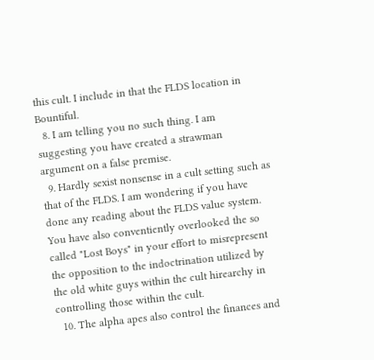this cult. I include in that the FLDS location in Bountiful.
  8. I am telling you no such thing. I am suggesting you have created a strawman argument on a false premise.
  9. Hardly sexist nonsense in a cult setting such as that of the FLDS. I am wondering if you have done any reading about the FLDS value system. You have also conventiently overlooked the so called "Lost Boys" in your effort to misrepresent the opposition to the indoctrination utilized by the old white guys within the cult hirearchy in controlling those within the cult.
  10. The alpha apes also control the finances and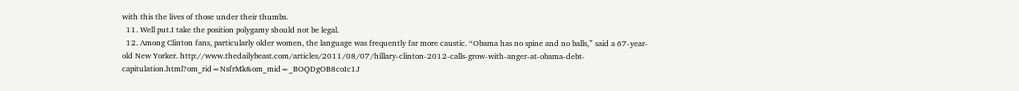with this the lives of those under their thumbs.
  11. Well put.I take the position polygamy should not be legal.
  12. Among Clinton fans, particularly older women, the language was frequently far more caustic. “Obama has no spine and no balls,” said a 67-year-old New Yorker. http://www.thedailybeast.com/articles/2011/08/07/hillary-clinton-2012-calls-grow-with-anger-at-obama-debt-capitulation.html?om_rid=NsfrMk&om_mid=_BOQDgOB8coIc1J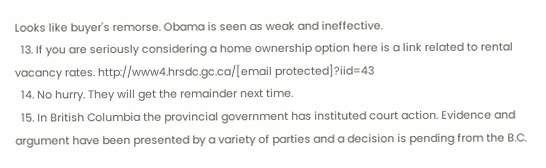Looks like buyer's remorse. Obama is seen as weak and ineffective.
  13. If you are seriously considering a home ownership option here is a link related to rental vacancy rates. http://www4.hrsdc.gc.ca/[email protected]?iid=43
  14. No hurry. They will get the remainder next time.
  15. In British Columbia the provincial government has instituted court action. Evidence and argument have been presented by a variety of parties and a decision is pending from the B.C.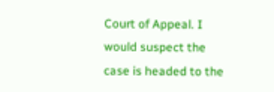Court of Appeal. I would suspect the case is headed to the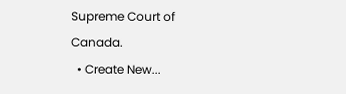Supreme Court of Canada.
  • Create New...